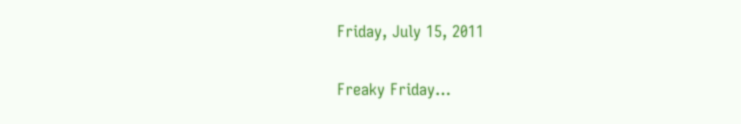Friday, July 15, 2011

Freaky Friday…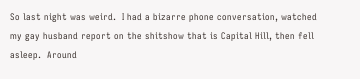So last night was weird.  I had a bizarre phone conversation, watched my gay husband report on the shitshow that is Capital Hill, then fell asleep.  Around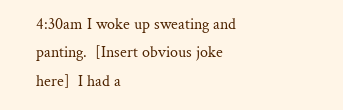4:30am I woke up sweating and panting.  [Insert obvious joke here]  I had a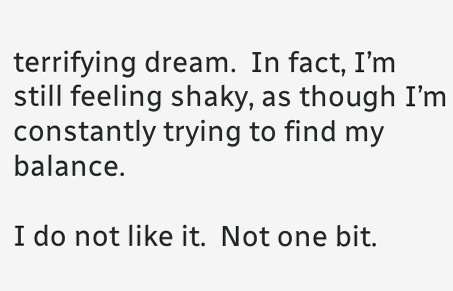terrifying dream.  In fact, I’m still feeling shaky, as though I’m constantly trying to find my balance.

I do not like it.  Not one bit.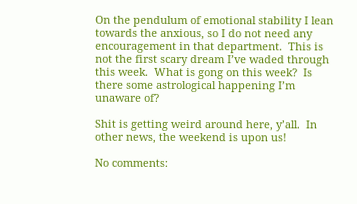On the pendulum of emotional stability I lean towards the anxious, so I do not need any encouragement in that department.  This is not the first scary dream I’ve waded through this week.  What is gong on this week?  Is there some astrological happening I’m unaware of?

Shit is getting weird around here, y’all.  In other news, the weekend is upon us!

No comments: